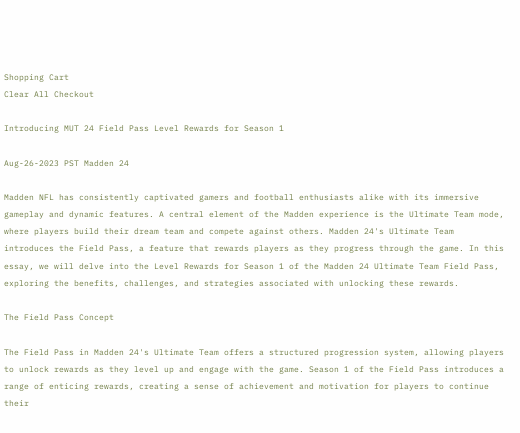Shopping Cart
Clear All Checkout

Introducing MUT 24 Field Pass Level Rewards for Season 1

Aug-26-2023 PST Madden 24

Madden NFL has consistently captivated gamers and football enthusiasts alike with its immersive gameplay and dynamic features. A central element of the Madden experience is the Ultimate Team mode, where players build their dream team and compete against others. Madden 24's Ultimate Team introduces the Field Pass, a feature that rewards players as they progress through the game. In this essay, we will delve into the Level Rewards for Season 1 of the Madden 24 Ultimate Team Field Pass, exploring the benefits, challenges, and strategies associated with unlocking these rewards.

The Field Pass Concept

The Field Pass in Madden 24's Ultimate Team offers a structured progression system, allowing players to unlock rewards as they level up and engage with the game. Season 1 of the Field Pass introduces a range of enticing rewards, creating a sense of achievement and motivation for players to continue their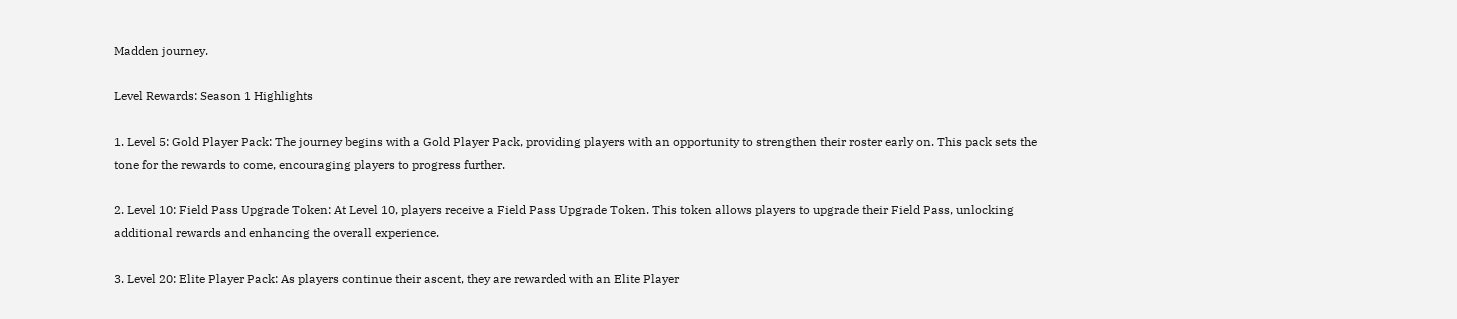Madden journey.

Level Rewards: Season 1 Highlights

1. Level 5: Gold Player Pack: The journey begins with a Gold Player Pack, providing players with an opportunity to strengthen their roster early on. This pack sets the tone for the rewards to come, encouraging players to progress further.

2. Level 10: Field Pass Upgrade Token: At Level 10, players receive a Field Pass Upgrade Token. This token allows players to upgrade their Field Pass, unlocking additional rewards and enhancing the overall experience.

3. Level 20: Elite Player Pack: As players continue their ascent, they are rewarded with an Elite Player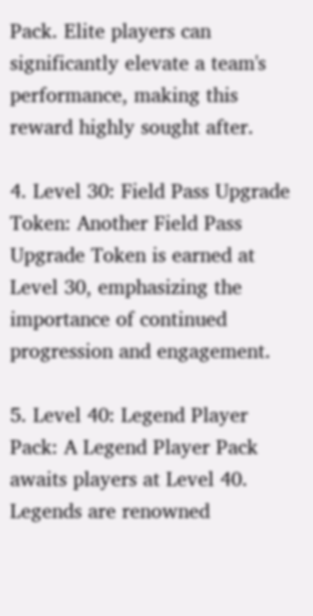Pack. Elite players can significantly elevate a team's performance, making this reward highly sought after.

4. Level 30: Field Pass Upgrade Token: Another Field Pass Upgrade Token is earned at Level 30, emphasizing the importance of continued progression and engagement.

5. Level 40: Legend Player Pack: A Legend Player Pack awaits players at Level 40. Legends are renowned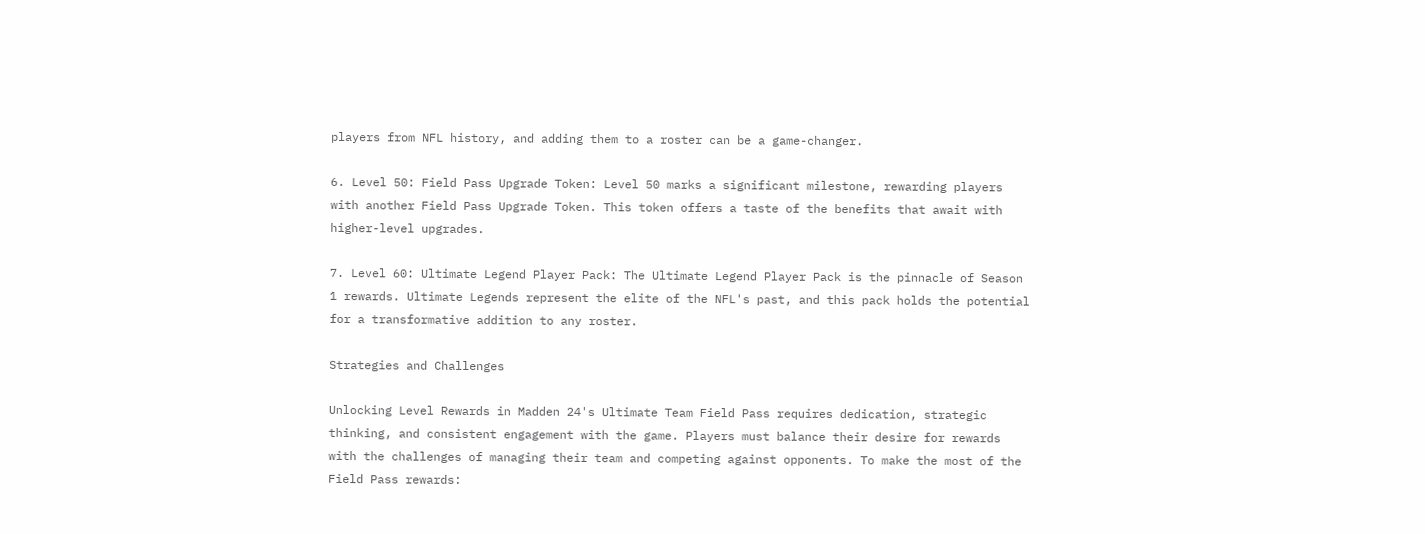players from NFL history, and adding them to a roster can be a game-changer.

6. Level 50: Field Pass Upgrade Token: Level 50 marks a significant milestone, rewarding players with another Field Pass Upgrade Token. This token offers a taste of the benefits that await with higher-level upgrades.

7. Level 60: Ultimate Legend Player Pack: The Ultimate Legend Player Pack is the pinnacle of Season 1 rewards. Ultimate Legends represent the elite of the NFL's past, and this pack holds the potential for a transformative addition to any roster.

Strategies and Challenges

Unlocking Level Rewards in Madden 24's Ultimate Team Field Pass requires dedication, strategic thinking, and consistent engagement with the game. Players must balance their desire for rewards with the challenges of managing their team and competing against opponents. To make the most of the Field Pass rewards: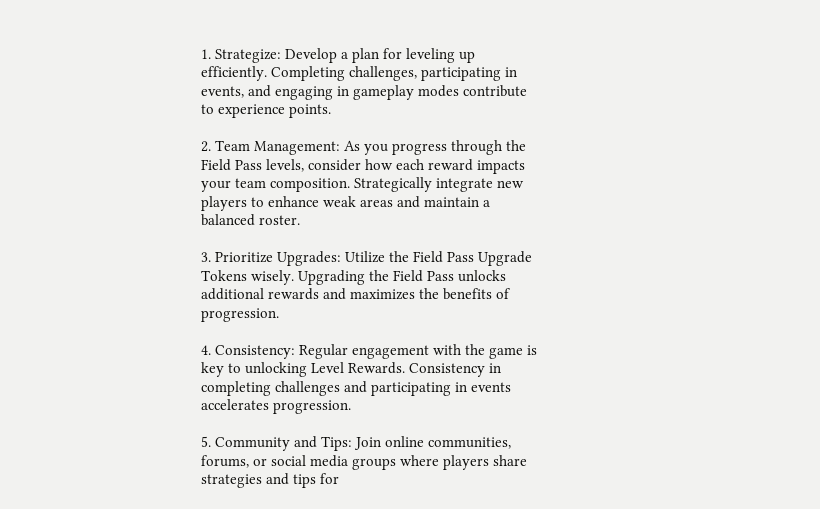1. Strategize: Develop a plan for leveling up efficiently. Completing challenges, participating in events, and engaging in gameplay modes contribute to experience points.

2. Team Management: As you progress through the Field Pass levels, consider how each reward impacts your team composition. Strategically integrate new players to enhance weak areas and maintain a balanced roster.

3. Prioritize Upgrades: Utilize the Field Pass Upgrade Tokens wisely. Upgrading the Field Pass unlocks additional rewards and maximizes the benefits of progression.

4. Consistency: Regular engagement with the game is key to unlocking Level Rewards. Consistency in completing challenges and participating in events accelerates progression.

5. Community and Tips: Join online communities, forums, or social media groups where players share strategies and tips for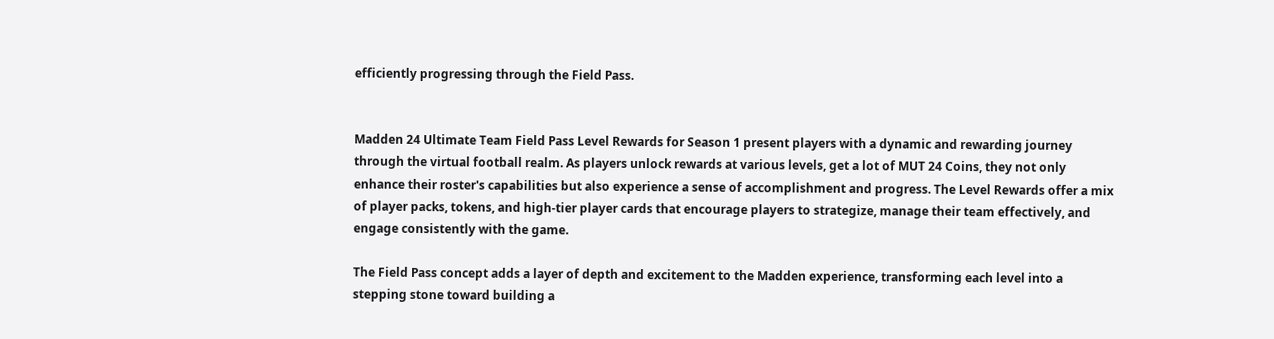efficiently progressing through the Field Pass.


Madden 24 Ultimate Team Field Pass Level Rewards for Season 1 present players with a dynamic and rewarding journey through the virtual football realm. As players unlock rewards at various levels, get a lot of MUT 24 Coins, they not only enhance their roster's capabilities but also experience a sense of accomplishment and progress. The Level Rewards offer a mix of player packs, tokens, and high-tier player cards that encourage players to strategize, manage their team effectively, and engage consistently with the game.

The Field Pass concept adds a layer of depth and excitement to the Madden experience, transforming each level into a stepping stone toward building a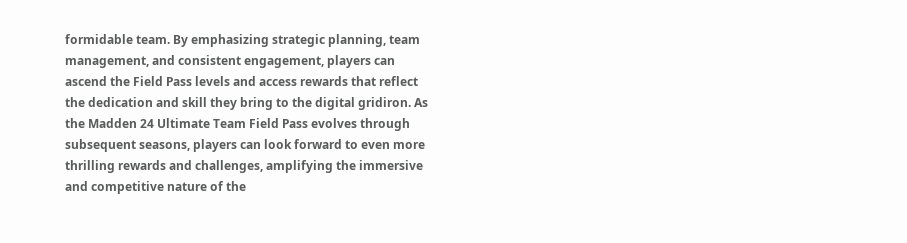formidable team. By emphasizing strategic planning, team management, and consistent engagement, players can ascend the Field Pass levels and access rewards that reflect the dedication and skill they bring to the digital gridiron. As the Madden 24 Ultimate Team Field Pass evolves through subsequent seasons, players can look forward to even more thrilling rewards and challenges, amplifying the immersive and competitive nature of the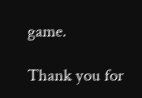game.

Thank you for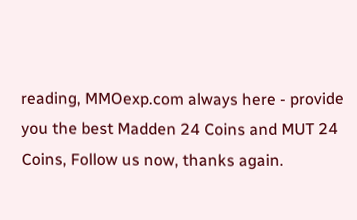reading, MMOexp.com always here - provide you the best Madden 24 Coins and MUT 24 Coins, Follow us now, thanks again.